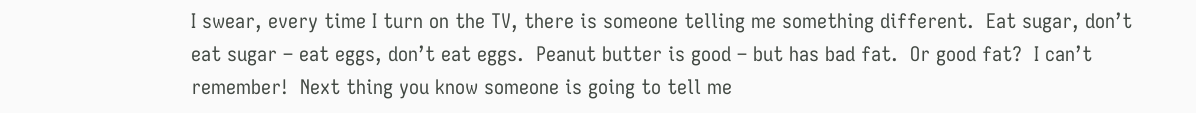I swear, every time I turn on the TV, there is someone telling me something different.  Eat sugar, don’t eat sugar – eat eggs, don’t eat eggs.  Peanut butter is good – but has bad fat.  Or good fat?  I can’t remember!  Next thing you know someone is going to tell me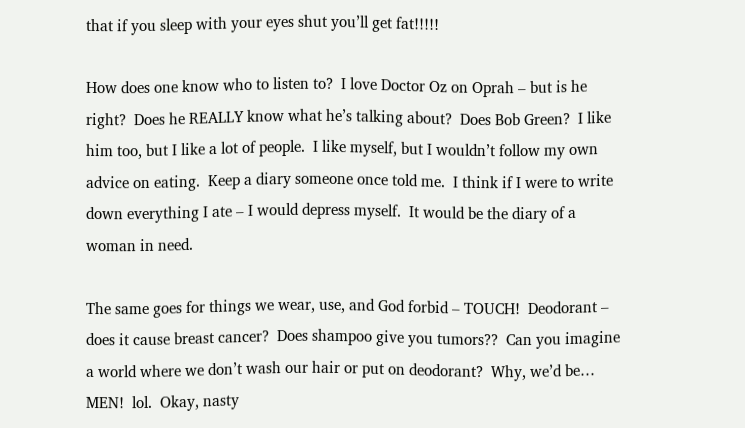that if you sleep with your eyes shut you’ll get fat!!!!!

How does one know who to listen to?  I love Doctor Oz on Oprah – but is he right?  Does he REALLY know what he’s talking about?  Does Bob Green?  I like him too, but I like a lot of people.  I like myself, but I wouldn’t follow my own advice on eating.  Keep a diary someone once told me.  I think if I were to write down everything I ate – I would depress myself.  It would be the diary of a woman in need.

The same goes for things we wear, use, and God forbid – TOUCH!  Deodorant – does it cause breast cancer?  Does shampoo give you tumors??  Can you imagine a world where we don’t wash our hair or put on deodorant?  Why, we’d be… MEN!  lol.  Okay, nasty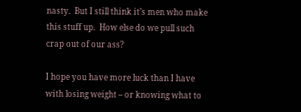nasty.  But I still think it’s men who make this stuff up.  How else do we pull such crap out of our ass?

I hope you have more luck than I have with losing weight – or knowing what to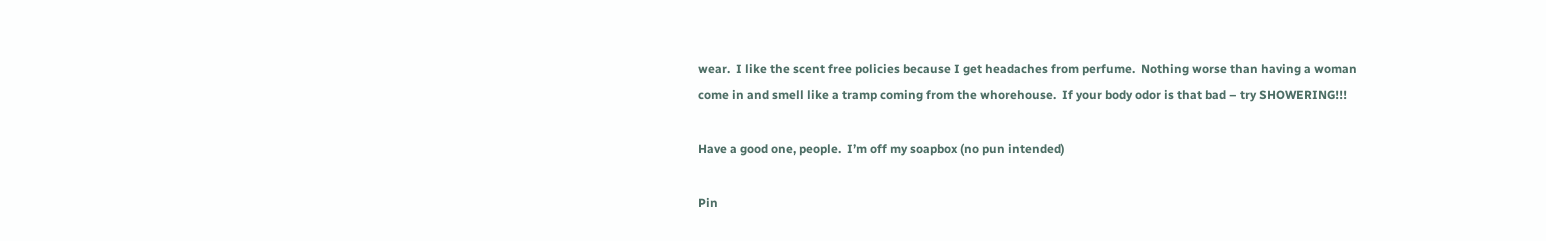wear.  I like the scent free policies because I get headaches from perfume.  Nothing worse than having a woman come in and smell like a tramp coming from the whorehouse.  If your body odor is that bad – try SHOWERING!!!

Have a good one, people.  I’m off my soapbox (no pun intended)

Pin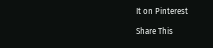It on Pinterest

Share This